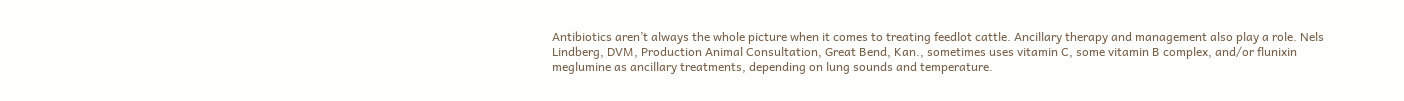Antibiotics aren’t always the whole picture when it comes to treating feedlot cattle. Ancillary therapy and management also play a role. Nels Lindberg, DVM, Production Animal Consultation, Great Bend, Kan., sometimes uses vitamin C, some vitamin B complex, and/or flunixin meglumine as ancillary treatments, depending on lung sounds and temperature.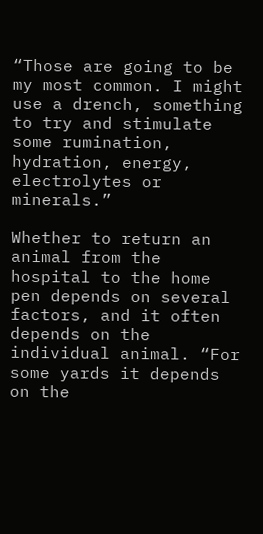“Those are going to be my most common. I might use a drench, something to try and stimulate some rumination, hydration, energy, electrolytes or minerals.”

Whether to return an animal from the hospital to the home pen depends on several factors, and it often depends on the individual animal. “For some yards it depends on the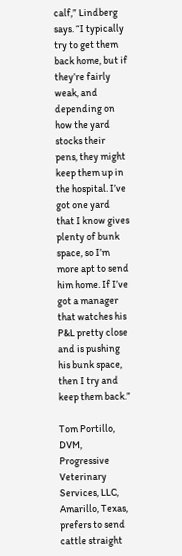calf,” Lindberg says. “I typically try to get them back home, but if they’re fairly weak, and depending on how the yard stocks their pens, they might keep them up in the hospital. I’ve got one yard that I know gives plenty of bunk space, so I’m more apt to send him home. If I’ve got a manager that watches his P&L pretty close and is pushing his bunk space, then I try and keep them back.”

Tom Portillo, DVM, Progressive Veterinary Services, LLC, Amarillo, Texas, prefers to send cattle straight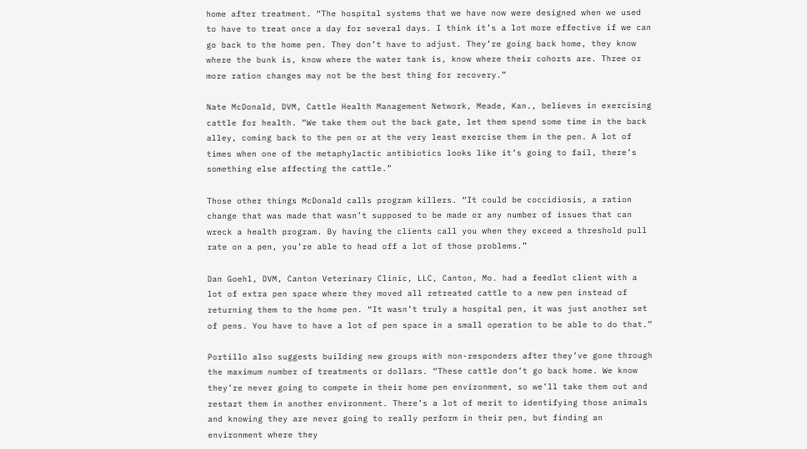home after treatment. “The hospital systems that we have now were designed when we used to have to treat once a day for several days. I think it’s a lot more effective if we can go back to the home pen. They don’t have to adjust. They’re going back home, they know where the bunk is, know where the water tank is, know where their cohorts are. Three or more ration changes may not be the best thing for recovery.”

Nate McDonald, DVM, Cattle Health Management Network, Meade, Kan., believes in exercising cattle for health. “We take them out the back gate, let them spend some time in the back alley, coming back to the pen or at the very least exercise them in the pen. A lot of times when one of the metaphylactic antibiotics looks like it’s going to fail, there’s something else affecting the cattle.”

Those other things McDonald calls program killers. “It could be coccidiosis, a ration change that was made that wasn’t supposed to be made or any number of issues that can wreck a health program. By having the clients call you when they exceed a threshold pull rate on a pen, you’re able to head off a lot of those problems.”

Dan Goehl, DVM, Canton Veterinary Clinic, LLC, Canton, Mo. had a feedlot client with a lot of extra pen space where they moved all retreated cattle to a new pen instead of returning them to the home pen. “It wasn’t truly a hospital pen, it was just another set of pens. You have to have a lot of pen space in a small operation to be able to do that.”

Portillo also suggests building new groups with non-responders after they’ve gone through the maximum number of treatments or dollars. “These cattle don’t go back home. We know they’re never going to compete in their home pen environment, so we’ll take them out and restart them in another environment. There’s a lot of merit to identifying those animals and knowing they are never going to really perform in their pen, but finding an environment where they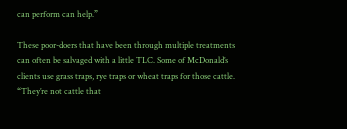can perform can help.”

These poor-doers that have been through multiple treatments can often be salvaged with a little TLC. Some of McDonald’s clients use grass traps, rye traps or wheat traps for those cattle. “They’re not cattle that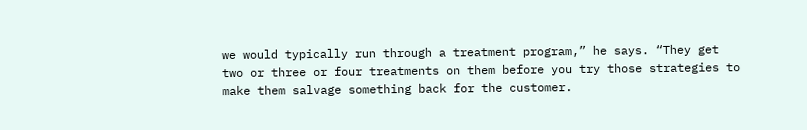we would typically run through a treatment program,” he says. “They get two or three or four treatments on them before you try those strategies to make them salvage something back for the customer.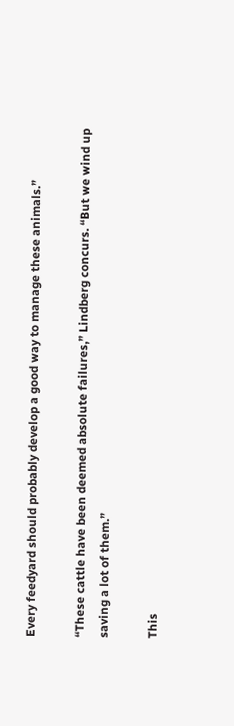Every feedyard should probably develop a good way to manage these animals.”

“These cattle have been deemed absolute failures,” Lindberg concurs. “But we wind up saving a lot of them.”

This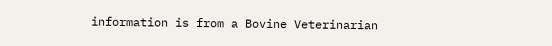information is from a Bovine Veterinarian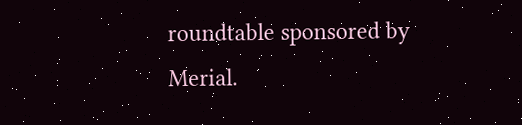roundtable sponsored by Merial.